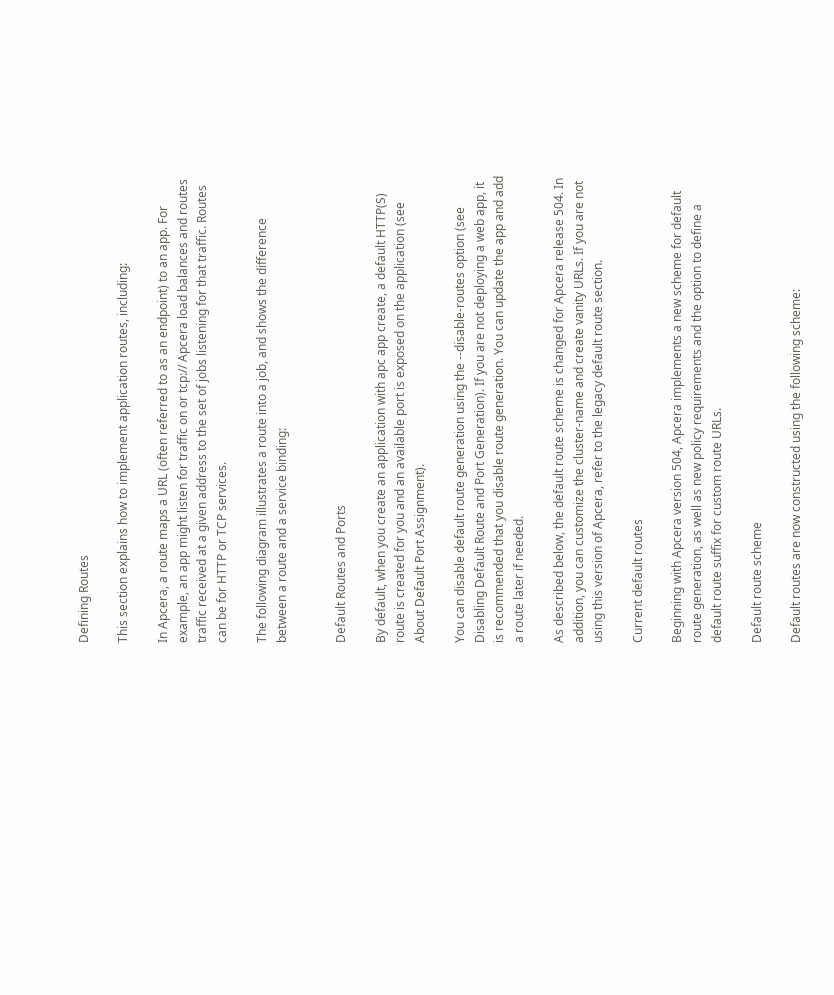Defining Routes

This section explains how to implement application routes, including:

In Apcera, a route maps a URL (often referred to as an endpoint) to an app. For example, an app might listen for traffic on or tcp:// Apcera load balances and routes traffic received at a given address to the set of jobs listening for that traffic. Routes can be for HTTP or TCP services.

The following diagram illustrates a route into a job, and shows the difference between a route and a service binding:


Default Routes and Ports

By default, when you create an application with apc app create, a default HTTP(S) route is created for you and an available port is exposed on the application (see About Default Port Assignment).

You can disable default route generation using the --disable-routes option (see Disabling Default Route and Port Generation). If you are not deploying a web app, it is recommended that you disable route generation. You can update the app and add a route later if needed.

As described below, the default route scheme is changed for Apcera release 504. In addition, you can customize the cluster-name and create vanity URLs. If you are not using this version of Apcera, refer to the legacy default route section.

Current default routes

Beginning with Apcera version 504, Apcera implements a new scheme for default route generation, as well as new policy requirements and the option to define a default route suffix for custom route URLs.

Default route scheme

Default routes are now constructed using the following scheme: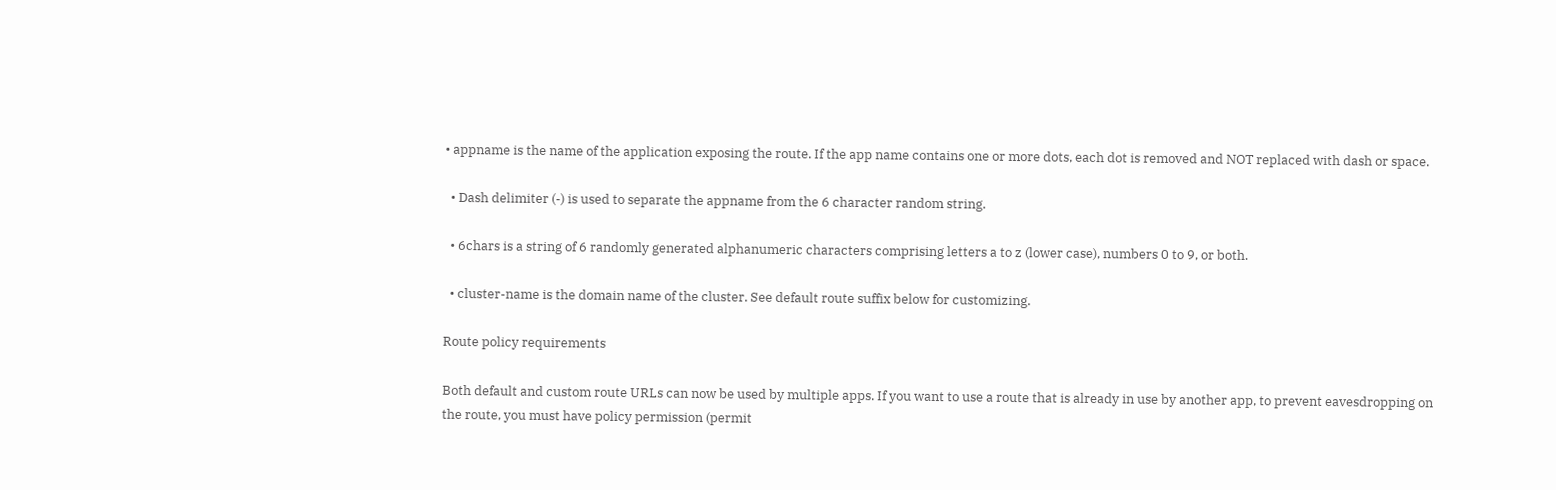• appname is the name of the application exposing the route. If the app name contains one or more dots, each dot is removed and NOT replaced with dash or space.

  • Dash delimiter (-) is used to separate the appname from the 6 character random string.

  • 6chars is a string of 6 randomly generated alphanumeric characters comprising letters a to z (lower case), numbers 0 to 9, or both.

  • cluster-name is the domain name of the cluster. See default route suffix below for customizing.

Route policy requirements

Both default and custom route URLs can now be used by multiple apps. If you want to use a route that is already in use by another app, to prevent eavesdropping on the route, you must have policy permission (permit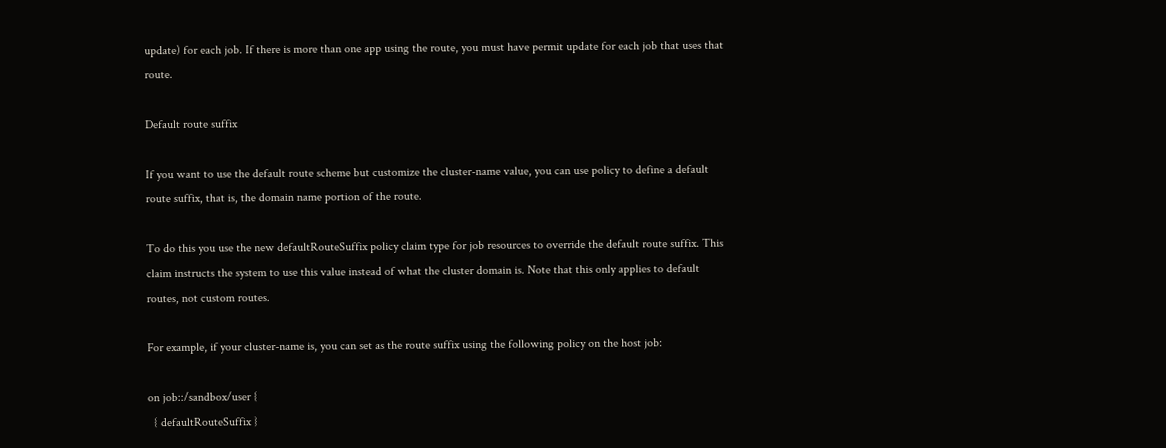update) for each job. If there is more than one app using the route, you must have permit update for each job that uses that route.

Default route suffix

If you want to use the default route scheme but customize the cluster-name value, you can use policy to define a default route suffix, that is, the domain name portion of the route.

To do this you use the new defaultRouteSuffix policy claim type for job resources to override the default route suffix. This claim instructs the system to use this value instead of what the cluster domain is. Note that this only applies to default routes, not custom routes.

For example, if your cluster-name is, you can set as the route suffix using the following policy on the host job:

on job::/sandbox/user {
  { defaultRouteSuffix }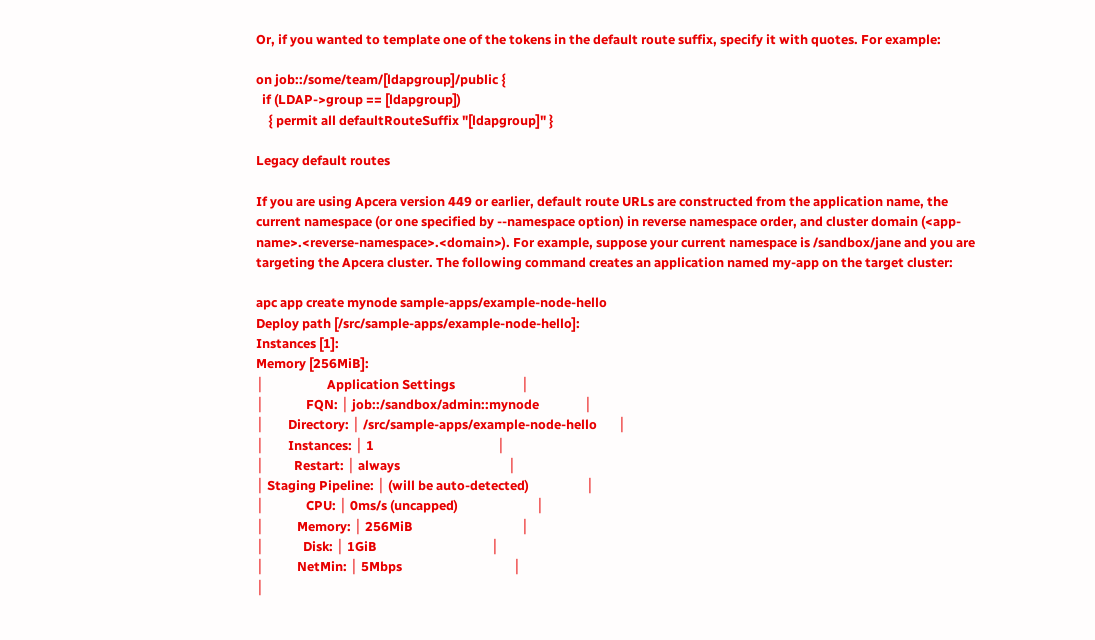Or, if you wanted to template one of the tokens in the default route suffix, specify it with quotes. For example:

on job::/some/team/[ldapgroup]/public {
  if (LDAP->group == [ldapgroup])
    { permit all defaultRouteSuffix "[ldapgroup]" }

Legacy default routes

If you are using Apcera version 449 or earlier, default route URLs are constructed from the application name, the current namespace (or one specified by --namespace option) in reverse namespace order, and cluster domain (<app-name>.<reverse-namespace>.<domain>). For example, suppose your current namespace is /sandbox/jane and you are targeting the Apcera cluster. The following command creates an application named my-app on the target cluster:

apc app create mynode sample-apps/example-node-hello
Deploy path [/src/sample-apps/example-node-hello]:
Instances [1]:
Memory [256MiB]:
│                     Application Settings                      │
│              FQN: │ job::/sandbox/admin::mynode               │
│        Directory: │ /src/sample-apps/example-node-hello       │
│        Instances: │ 1                                         │
│          Restart: │ always                                    │
│ Staging Pipeline: │ (will be auto-detected)                   │
│              CPU: │ 0ms/s (uncapped)                          │
│           Memory: │ 256MiB                                    │
│             Disk: │ 1GiB                                      │
│           NetMin: │ 5Mbps                                     │
│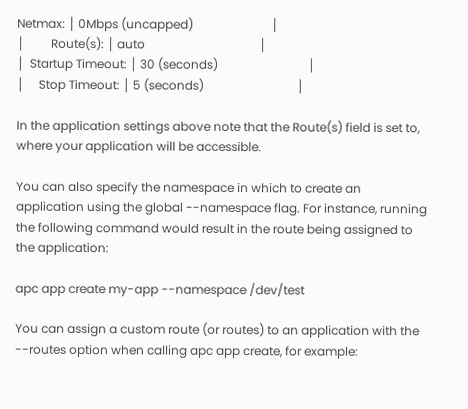Netmax: │ 0Mbps (uncapped)                          │
│         Route(s): │ auto                                      │
│  Startup Timeout: │ 30 (seconds)                              │
│     Stop Timeout: │ 5 (seconds)                               │

In the application settings above note that the Route(s) field is set to, where your application will be accessible.

You can also specify the namespace in which to create an application using the global --namespace flag. For instance, running the following command would result in the route being assigned to the application:

apc app create my-app --namespace /dev/test

You can assign a custom route (or routes) to an application with the --routes option when calling apc app create, for example: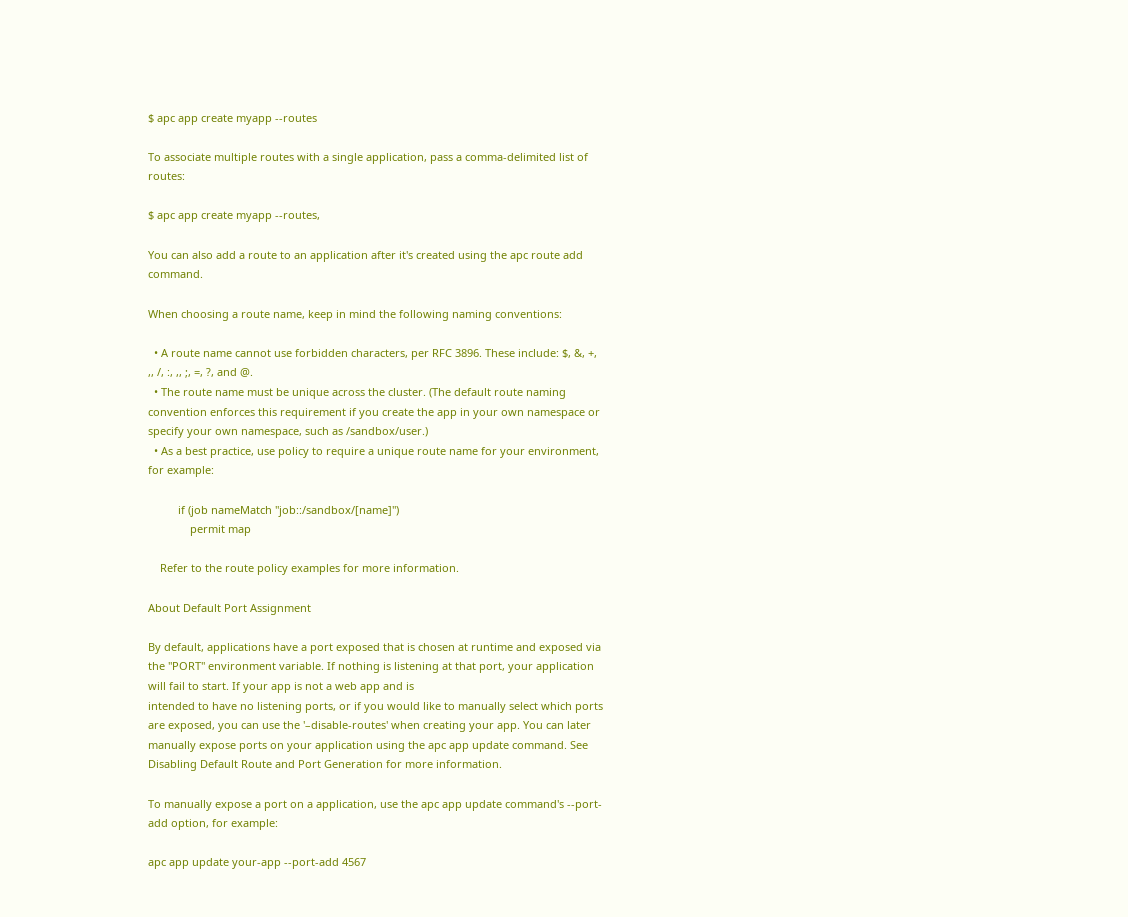$ apc app create myapp --routes

To associate multiple routes with a single application, pass a comma-delimited list of routes:

$ apc app create myapp --routes,

You can also add a route to an application after it's created using the apc route add command.

When choosing a route name, keep in mind the following naming conventions:

  • A route name cannot use forbidden characters, per RFC 3896. These include: $, &, +, ,, /, :, ,, ;, =, ?, and @.
  • The route name must be unique across the cluster. (The default route naming convention enforces this requirement if you create the app in your own namespace or specify your own namespace, such as /sandbox/user.)
  • As a best practice, use policy to require a unique route name for your environment, for example:

          if (job nameMatch "job::/sandbox/[name]")
              permit map

    Refer to the route policy examples for more information.

About Default Port Assignment

By default, applications have a port exposed that is chosen at runtime and exposed via the "PORT" environment variable. If nothing is listening at that port, your application will fail to start. If your app is not a web app and is
intended to have no listening ports, or if you would like to manually select which ports are exposed, you can use the '–disable-routes' when creating your app. You can later manually expose ports on your application using the apc app update command. See Disabling Default Route and Port Generation for more information.

To manually expose a port on a application, use the apc app update command's --port-add option, for example:

apc app update your-app --port-add 4567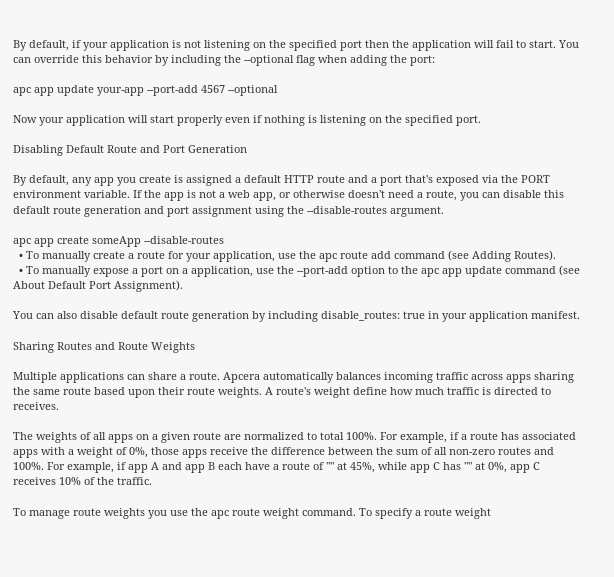By default, if your application is not listening on the specified port then the application will fail to start. You can override this behavior by including the --optional flag when adding the port:

apc app update your-app --port-add 4567 --optional

Now your application will start properly even if nothing is listening on the specified port.

Disabling Default Route and Port Generation

By default, any app you create is assigned a default HTTP route and a port that's exposed via the PORT environment variable. If the app is not a web app, or otherwise doesn't need a route, you can disable this default route generation and port assignment using the --disable-routes argument.

apc app create someApp --disable-routes
  • To manually create a route for your application, use the apc route add command (see Adding Routes).
  • To manually expose a port on a application, use the --port-add option to the apc app update command (see About Default Port Assignment).

You can also disable default route generation by including disable_routes: true in your application manifest.

Sharing Routes and Route Weights

Multiple applications can share a route. Apcera automatically balances incoming traffic across apps sharing the same route based upon their route weights. A route's weight define how much traffic is directed to receives.

The weights of all apps on a given route are normalized to total 100%. For example, if a route has associated apps with a weight of 0%, those apps receive the difference between the sum of all non-zero routes and 100%. For example, if app A and app B each have a route of "" at 45%, while app C has "" at 0%, app C receives 10% of the traffic.

To manage route weights you use the apc route weight command. To specify a route weight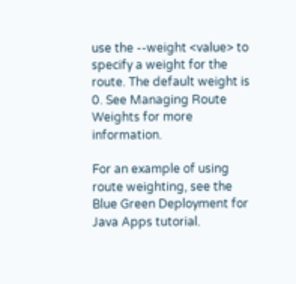use the --weight <value> to specify a weight for the route. The default weight is 0. See Managing Route Weights for more information.

For an example of using route weighting, see the Blue Green Deployment for Java Apps tutorial.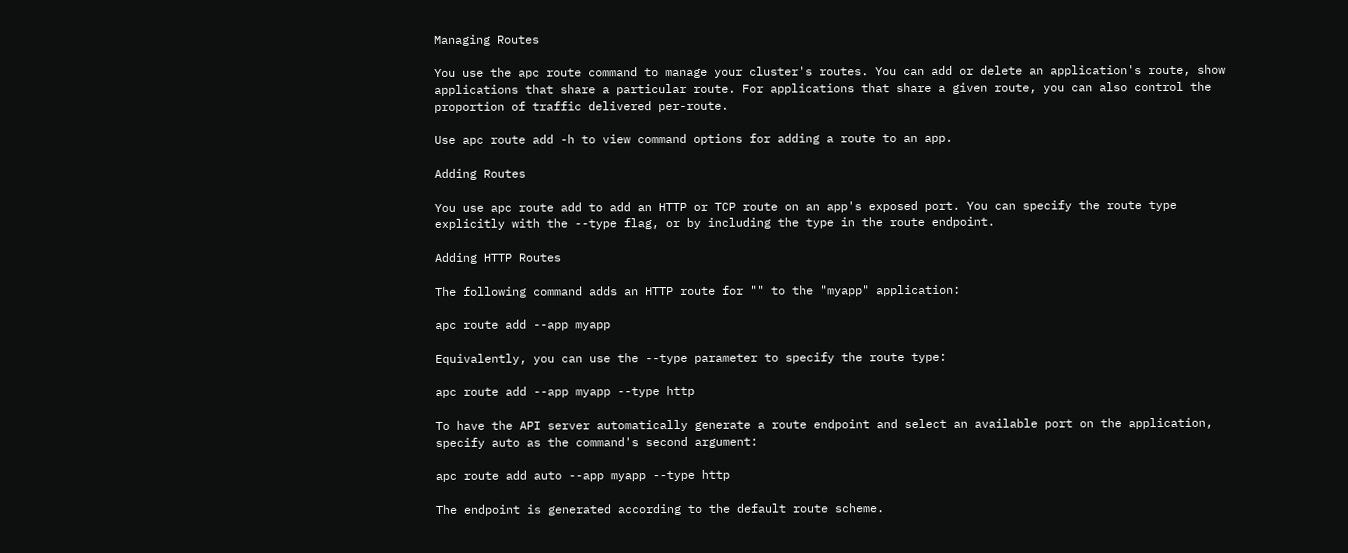Managing Routes

You use the apc route command to manage your cluster's routes. You can add or delete an application's route, show applications that share a particular route. For applications that share a given route, you can also control the proportion of traffic delivered per-route.

Use apc route add -h to view command options for adding a route to an app.

Adding Routes

You use apc route add to add an HTTP or TCP route on an app's exposed port. You can specify the route type explicitly with the --type flag, or by including the type in the route endpoint.

Adding HTTP Routes

The following command adds an HTTP route for "" to the "myapp" application:

apc route add --app myapp

Equivalently, you can use the --type parameter to specify the route type:

apc route add --app myapp --type http

To have the API server automatically generate a route endpoint and select an available port on the application, specify auto as the command's second argument:

apc route add auto --app myapp --type http

The endpoint is generated according to the default route scheme.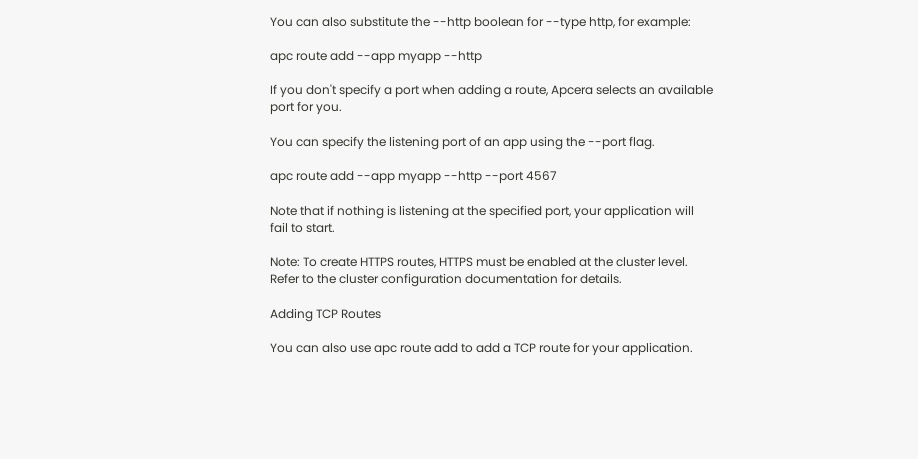You can also substitute the --http boolean for --type http, for example:

apc route add --app myapp --http

If you don't specify a port when adding a route, Apcera selects an available port for you.

You can specify the listening port of an app using the --port flag.

apc route add --app myapp --http --port 4567

Note that if nothing is listening at the specified port, your application will fail to start.

Note: To create HTTPS routes, HTTPS must be enabled at the cluster level. Refer to the cluster configuration documentation for details.

Adding TCP Routes

You can also use apc route add to add a TCP route for your application.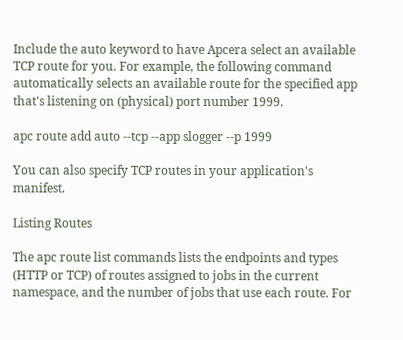Include the auto keyword to have Apcera select an available TCP route for you. For example, the following command automatically selects an available route for the specified app that's listening on (physical) port number 1999.

apc route add auto --tcp --app slogger --p 1999

You can also specify TCP routes in your application's manifest.

Listing Routes

The apc route list commands lists the endpoints and types (HTTP or TCP) of routes assigned to jobs in the current namespace, and the number of jobs that use each route. For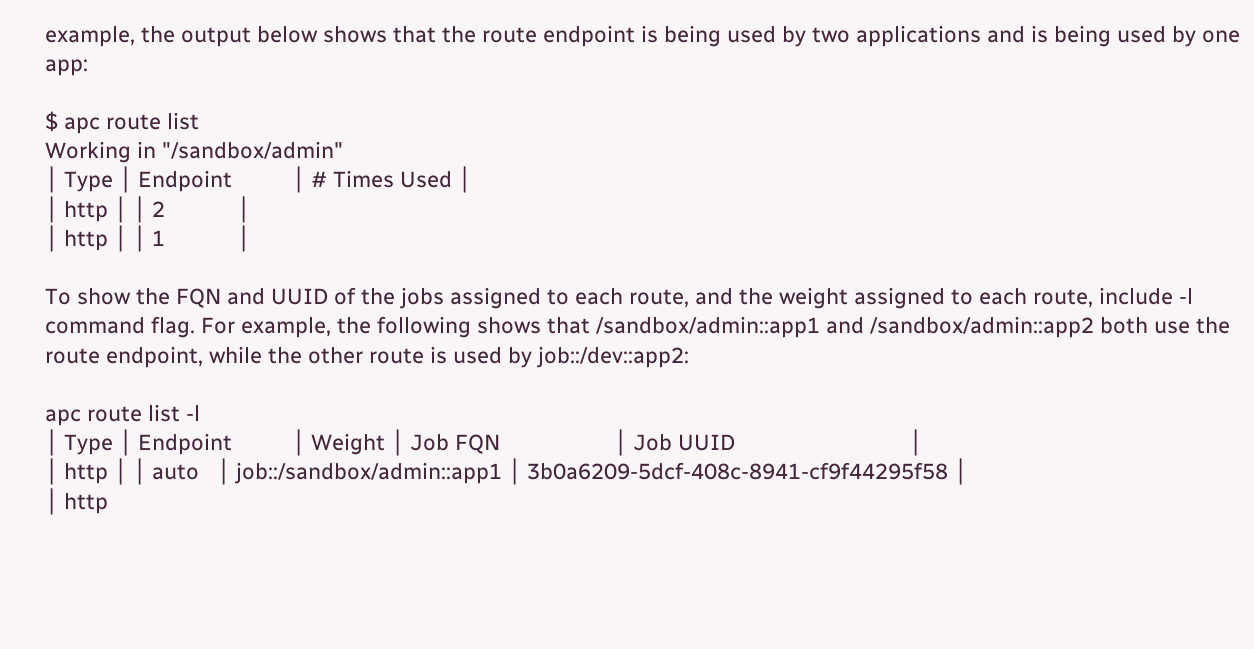example, the output below shows that the route endpoint is being used by two applications and is being used by one app:

$ apc route list
Working in "/sandbox/admin"
│ Type │ Endpoint          │ # Times Used │
│ http │ │ 2            │
│ http │ │ 1            │

To show the FQN and UUID of the jobs assigned to each route, and the weight assigned to each route, include -l command flag. For example, the following shows that /sandbox/admin::app1 and /sandbox/admin::app2 both use the route endpoint, while the other route is used by job::/dev::app2:

apc route list -l
│ Type │ Endpoint          │ Weight │ Job FQN                   │ Job UUID                             │
│ http │ │ auto   │ job::/sandbox/admin::app1 │ 3b0a6209-5dcf-408c-8941-cf9f44295f58 │
│ http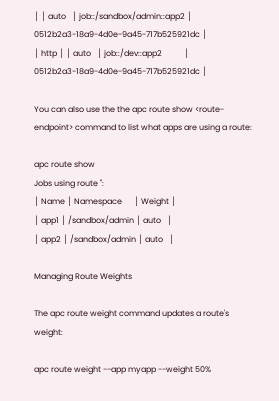│ │ auto   │ job::/sandbox/admin::app2 │ 0512b2a3-18a9-4d0e-9a45-717b525921dc │
│ http │ │ auto   │ job::/dev::app2           │ 0512b2a3-18a9-4d0e-9a45-717b525921dc │

You can also use the the apc route show <route-endpoint> command to list what apps are using a route:

apc route show
Jobs using route '':
│ Name │ Namespace      │ Weight │
│ app1 │ /sandbox/admin │ auto   │
│ app2 │ /sandbox/admin │ auto   │

Managing Route Weights

The apc route weight command updates a route's weight:

apc route weight --app myapp --weight 50%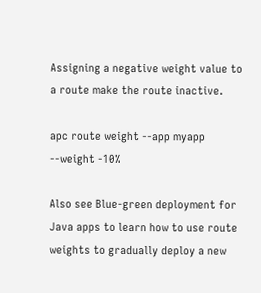Assigning a negative weight value to a route make the route inactive.

apc route weight --app myapp --weight -10%

Also see Blue-green deployment for Java apps to learn how to use route weights to gradually deploy a new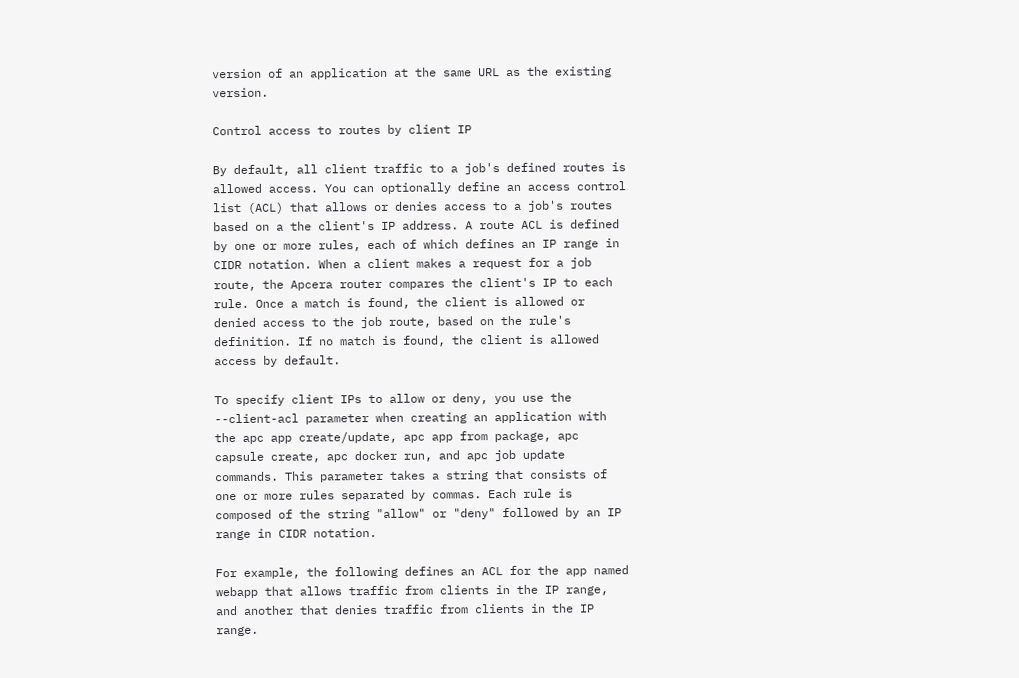version of an application at the same URL as the existing version.

Control access to routes by client IP

By default, all client traffic to a job's defined routes is allowed access. You can optionally define an access control list (ACL) that allows or denies access to a job's routes based on a the client's IP address. A route ACL is defined by one or more rules, each of which defines an IP range in CIDR notation. When a client makes a request for a job route, the Apcera router compares the client's IP to each rule. Once a match is found, the client is allowed or denied access to the job route, based on the rule's definition. If no match is found, the client is allowed access by default.

To specify client IPs to allow or deny, you use the --client-acl parameter when creating an application with the apc app create/update, apc app from package, apc capsule create, apc docker run, and apc job update commands. This parameter takes a string that consists of one or more rules separated by commas. Each rule is composed of the string "allow" or "deny" followed by an IP range in CIDR notation.

For example, the following defines an ACL for the app named webapp that allows traffic from clients in the IP range, and another that denies traffic from clients in the IP range.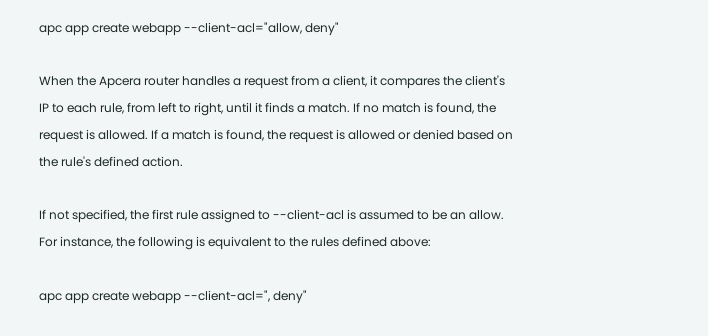apc app create webapp --client-acl="allow, deny"

When the Apcera router handles a request from a client, it compares the client's IP to each rule, from left to right, until it finds a match. If no match is found, the request is allowed. If a match is found, the request is allowed or denied based on the rule's defined action.

If not specified, the first rule assigned to --client-acl is assumed to be an allow. For instance, the following is equivalent to the rules defined above:

apc app create webapp --client-acl=", deny"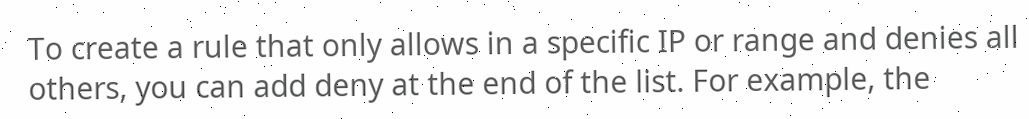To create a rule that only allows in a specific IP or range and denies all others, you can add deny at the end of the list. For example, the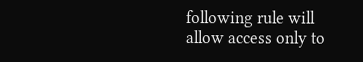following rule will allow access only to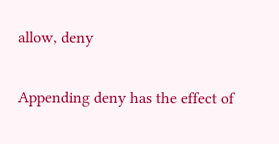allow, deny

Appending deny has the effect of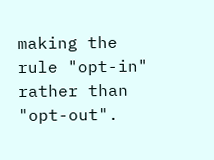making the rule "opt-in" rather than "opt-out".